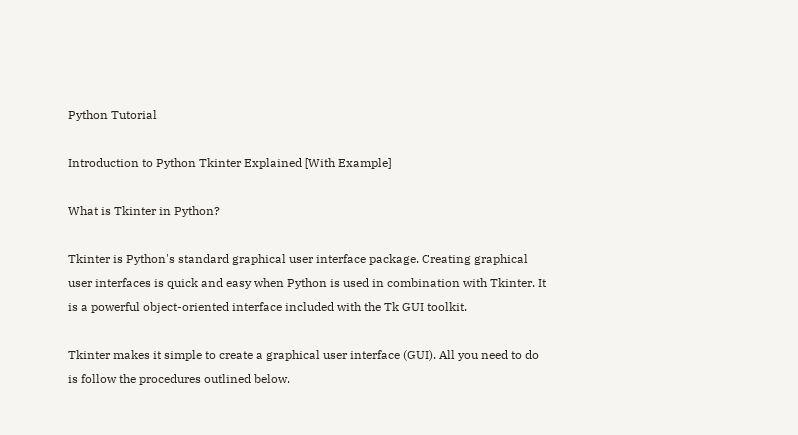Python Tutorial

Introduction to Python Tkinter Explained [With Example]

What is Tkinter in Python?

Tkinter is Python's standard graphical user interface package. Creating graphical user interfaces is quick and easy when Python is used in combination with Tkinter. It is a powerful object-oriented interface included with the Tk GUI toolkit.

Tkinter makes it simple to create a graphical user interface (GUI). All you need to do is follow the procedures outlined below.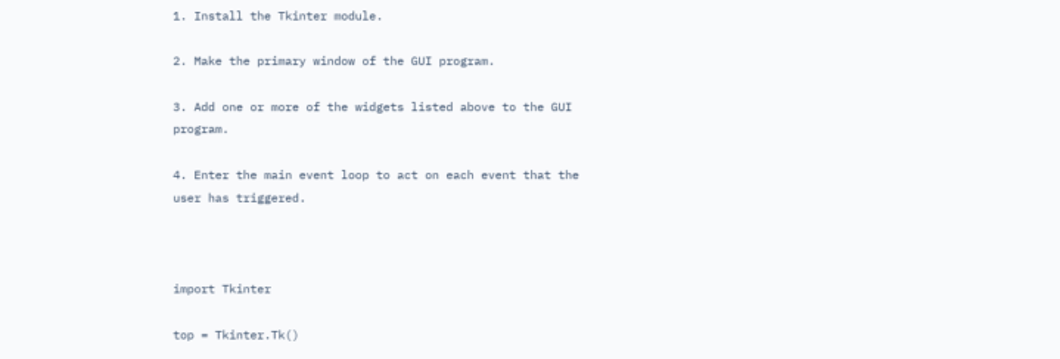1. Install the Tkinter module.

2. Make the primary window of the GUI program.

3. Add one or more of the widgets listed above to the GUI program.

4. Enter the main event loop to act on each event that the user has triggered.



import Tkinter

top = Tkinter.Tk()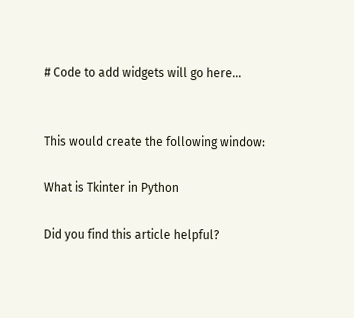# Code to add widgets will go here...


This would create the following window:

What is Tkinter in Python

Did you find this article helpful?